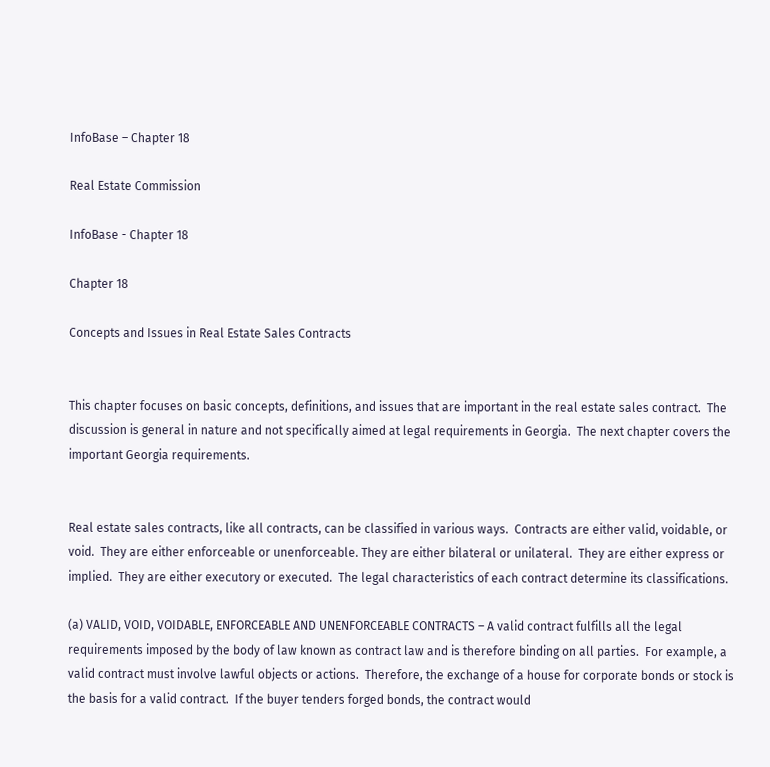InfoBase – Chapter 18

Real Estate Commission

InfoBase - Chapter 18

Chapter 18

Concepts and Issues in Real Estate Sales Contracts


This chapter focuses on basic concepts, definitions, and issues that are important in the real estate sales contract.  The discussion is general in nature and not specifically aimed at legal requirements in Georgia.  The next chapter covers the important Georgia requirements.


Real estate sales contracts, like all contracts, can be classified in various ways.  Contracts are either valid, voidable, or void.  They are either enforceable or unenforceable. They are either bilateral or unilateral.  They are either express or implied.  They are either executory or executed.  The legal characteristics of each contract determine its classifications.

(a) VALID, VOID, VOIDABLE, ENFORCEABLE AND UNENFORCEABLE CONTRACTS – A valid contract fulfills all the legal requirements imposed by the body of law known as contract law and is therefore binding on all parties.  For example, a valid contract must involve lawful objects or actions.  Therefore, the exchange of a house for corporate bonds or stock is the basis for a valid contract.  If the buyer tenders forged bonds, the contract would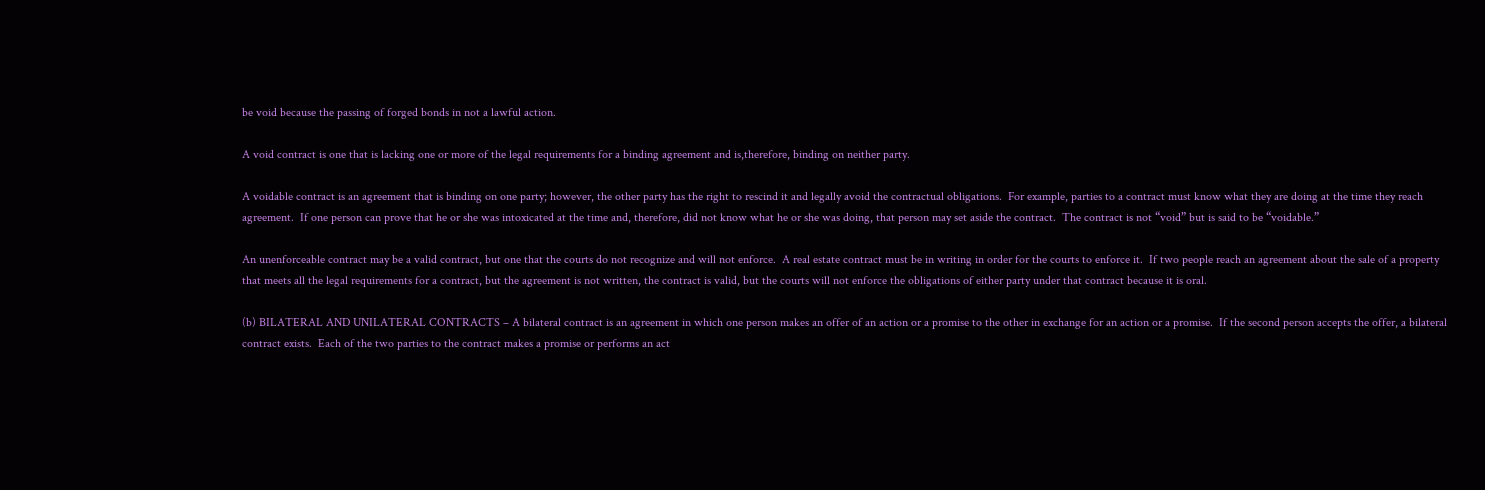be void because the passing of forged bonds in not a lawful action.

A void contract is one that is lacking one or more of the legal requirements for a binding agreement and is,therefore, binding on neither party.

A voidable contract is an agreement that is binding on one party; however, the other party has the right to rescind it and legally avoid the contractual obligations.  For example, parties to a contract must know what they are doing at the time they reach agreement.  If one person can prove that he or she was intoxicated at the time and, therefore, did not know what he or she was doing, that person may set aside the contract.  The contract is not “void” but is said to be “voidable.”

An unenforceable contract may be a valid contract, but one that the courts do not recognize and will not enforce.  A real estate contract must be in writing in order for the courts to enforce it.  If two people reach an agreement about the sale of a property that meets all the legal requirements for a contract, but the agreement is not written, the contract is valid, but the courts will not enforce the obligations of either party under that contract because it is oral.

(b) BILATERAL AND UNILATERAL CONTRACTS – A bilateral contract is an agreement in which one person makes an offer of an action or a promise to the other in exchange for an action or a promise.  If the second person accepts the offer, a bilateral contract exists.  Each of the two parties to the contract makes a promise or performs an act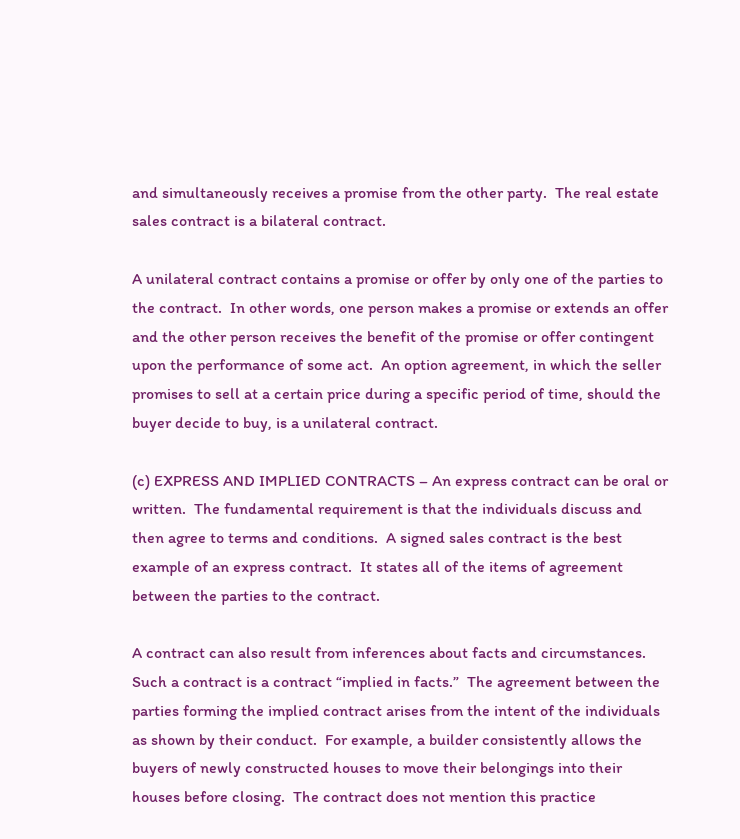and simultaneously receives a promise from the other party.  The real estate sales contract is a bilateral contract.

A unilateral contract contains a promise or offer by only one of the parties to the contract.  In other words, one person makes a promise or extends an offer and the other person receives the benefit of the promise or offer contingent upon the performance of some act.  An option agreement, in which the seller promises to sell at a certain price during a specific period of time, should the buyer decide to buy, is a unilateral contract.

(c) EXPRESS AND IMPLIED CONTRACTS – An express contract can be oral or written.  The fundamental requirement is that the individuals discuss and then agree to terms and conditions.  A signed sales contract is the best example of an express contract.  It states all of the items of agreement between the parties to the contract.

A contract can also result from inferences about facts and circumstances.  Such a contract is a contract “implied in facts.”  The agreement between the parties forming the implied contract arises from the intent of the individuals as shown by their conduct.  For example, a builder consistently allows the buyers of newly constructed houses to move their belongings into their houses before closing.  The contract does not mention this practice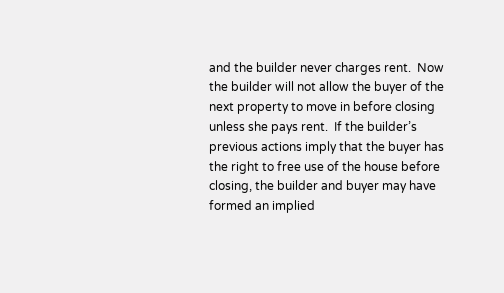and the builder never charges rent.  Now the builder will not allow the buyer of the next property to move in before closing unless she pays rent.  If the builder’s previous actions imply that the buyer has the right to free use of the house before closing, the builder and buyer may have formed an implied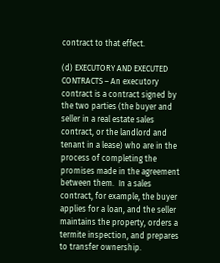contract to that effect.

(d) EXECUTORY AND EXECUTED CONTRACTS – An executory contract is a contract signed by the two parties (the buyer and seller in a real estate sales contract, or the landlord and tenant in a lease) who are in the process of completing the promises made in the agreement between them.  In a sales contract, for example, the buyer applies for a loan, and the seller maintains the property, orders a termite inspection, and prepares to transfer ownership.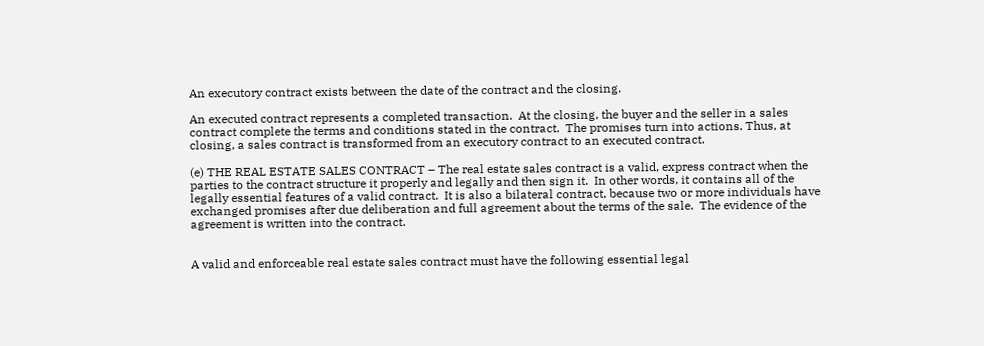An executory contract exists between the date of the contract and the closing.

An executed contract represents a completed transaction.  At the closing, the buyer and the seller in a sales contract complete the terms and conditions stated in the contract.  The promises turn into actions. Thus, at closing, a sales contract is transformed from an executory contract to an executed contract.

(e) THE REAL ESTATE SALES CONTRACT – The real estate sales contract is a valid, express contract when the parties to the contract structure it properly and legally and then sign it.  In other words, it contains all of the legally essential features of a valid contract.  It is also a bilateral contract, because two or more individuals have exchanged promises after due deliberation and full agreement about the terms of the sale.  The evidence of the agreement is written into the contract.


A valid and enforceable real estate sales contract must have the following essential legal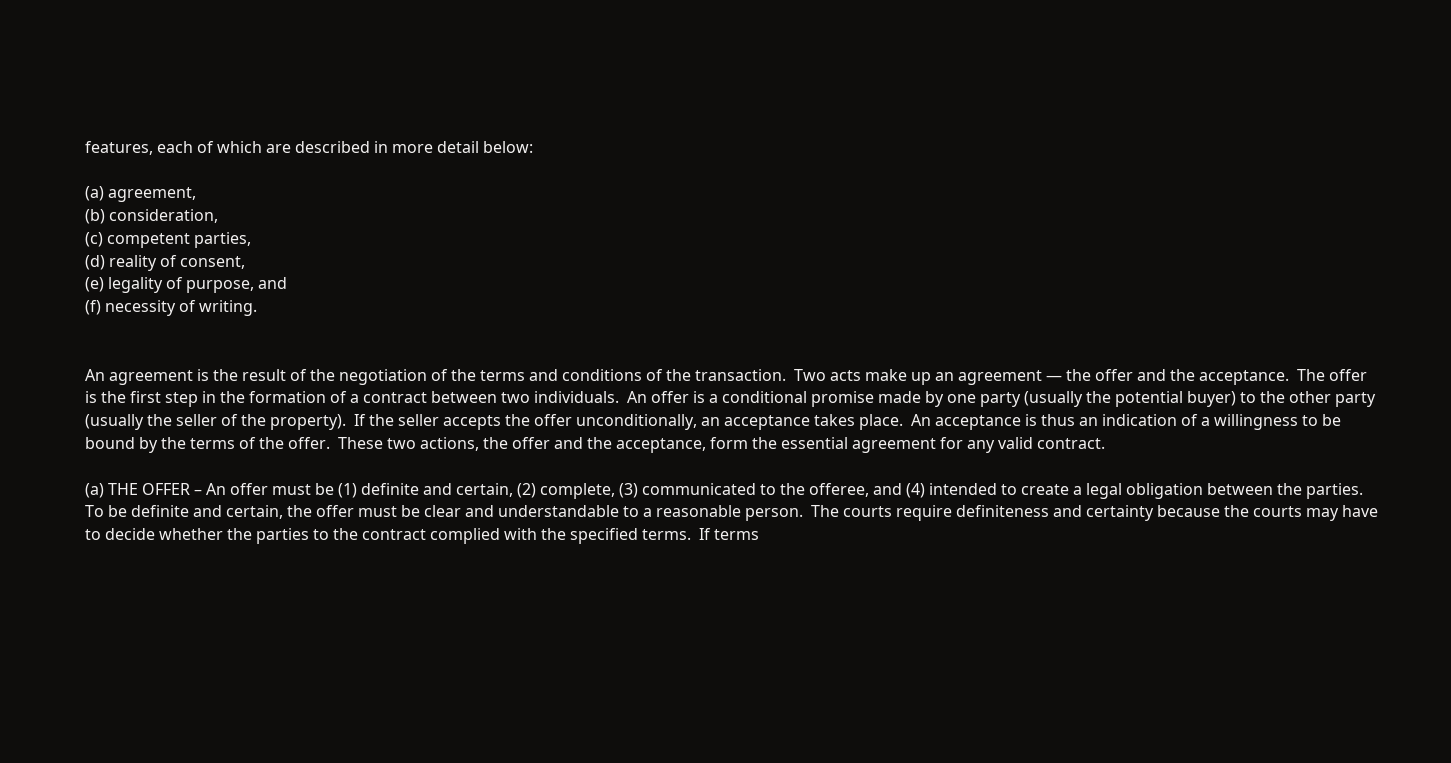features, each of which are described in more detail below:

(a) agreement,
(b) consideration,
(c) competent parties,
(d) reality of consent,
(e) legality of purpose, and
(f) necessity of writing.


An agreement is the result of the negotiation of the terms and conditions of the transaction.  Two acts make up an agreement — the offer and the acceptance.  The offer is the first step in the formation of a contract between two individuals.  An offer is a conditional promise made by one party (usually the potential buyer) to the other party (usually the seller of the property).  If the seller accepts the offer unconditionally, an acceptance takes place.  An acceptance is thus an indication of a willingness to be bound by the terms of the offer.  These two actions, the offer and the acceptance, form the essential agreement for any valid contract.

(a) THE OFFER – An offer must be (1) definite and certain, (2) complete, (3) communicated to the offeree, and (4) intended to create a legal obligation between the parties.  To be definite and certain, the offer must be clear and understandable to a reasonable person.  The courts require definiteness and certainty because the courts may have to decide whether the parties to the contract complied with the specified terms.  If terms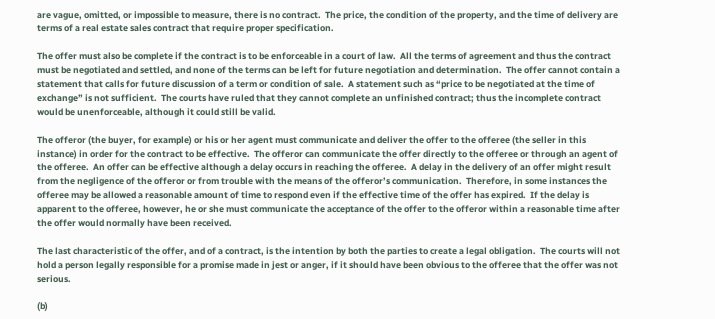are vague, omitted, or impossible to measure, there is no contract.  The price, the condition of the property, and the time of delivery are terms of a real estate sales contract that require proper specification.

The offer must also be complete if the contract is to be enforceable in a court of law.  All the terms of agreement and thus the contract must be negotiated and settled, and none of the terms can be left for future negotiation and determination.  The offer cannot contain a statement that calls for future discussion of a term or condition of sale.  A statement such as “price to be negotiated at the time of exchange” is not sufficient.  The courts have ruled that they cannot complete an unfinished contract; thus the incomplete contract would be unenforceable, although it could still be valid.

The offeror (the buyer, for example) or his or her agent must communicate and deliver the offer to the offeree (the seller in this instance) in order for the contract to be effective.  The offeror can communicate the offer directly to the offeree or through an agent of the offeree.  An offer can be effective although a delay occurs in reaching the offeree.  A delay in the delivery of an offer might result from the negligence of the offeror or from trouble with the means of the offeror’s communication.  Therefore, in some instances the offeree may be allowed a reasonable amount of time to respond even if the effective time of the offer has expired.  If the delay is apparent to the offeree, however, he or she must communicate the acceptance of the offer to the offeror within a reasonable time after the offer would normally have been received.

The last characteristic of the offer, and of a contract, is the intention by both the parties to create a legal obligation.  The courts will not hold a person legally responsible for a promise made in jest or anger, if it should have been obvious to the offeree that the offer was not serious.

(b)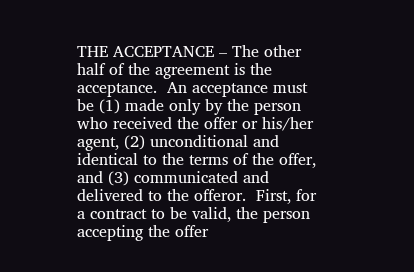THE ACCEPTANCE – The other half of the agreement is the acceptance.  An acceptance must be (1) made only by the person who received the offer or his/her agent, (2) unconditional and identical to the terms of the offer, and (3) communicated and delivered to the offeror.  First, for a contract to be valid, the person accepting the offer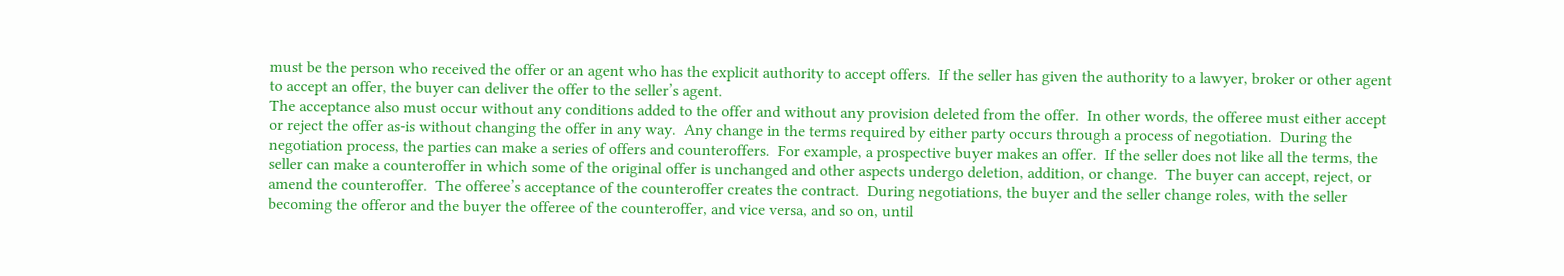must be the person who received the offer or an agent who has the explicit authority to accept offers.  If the seller has given the authority to a lawyer, broker or other agent to accept an offer, the buyer can deliver the offer to the seller’s agent.
The acceptance also must occur without any conditions added to the offer and without any provision deleted from the offer.  In other words, the offeree must either accept or reject the offer as-is without changing the offer in any way.  Any change in the terms required by either party occurs through a process of negotiation.  During the negotiation process, the parties can make a series of offers and counteroffers.  For example, a prospective buyer makes an offer.  If the seller does not like all the terms, the seller can make a counteroffer in which some of the original offer is unchanged and other aspects undergo deletion, addition, or change.  The buyer can accept, reject, or amend the counteroffer.  The offeree’s acceptance of the counteroffer creates the contract.  During negotiations, the buyer and the seller change roles, with the seller becoming the offeror and the buyer the offeree of the counteroffer, and vice versa, and so on, until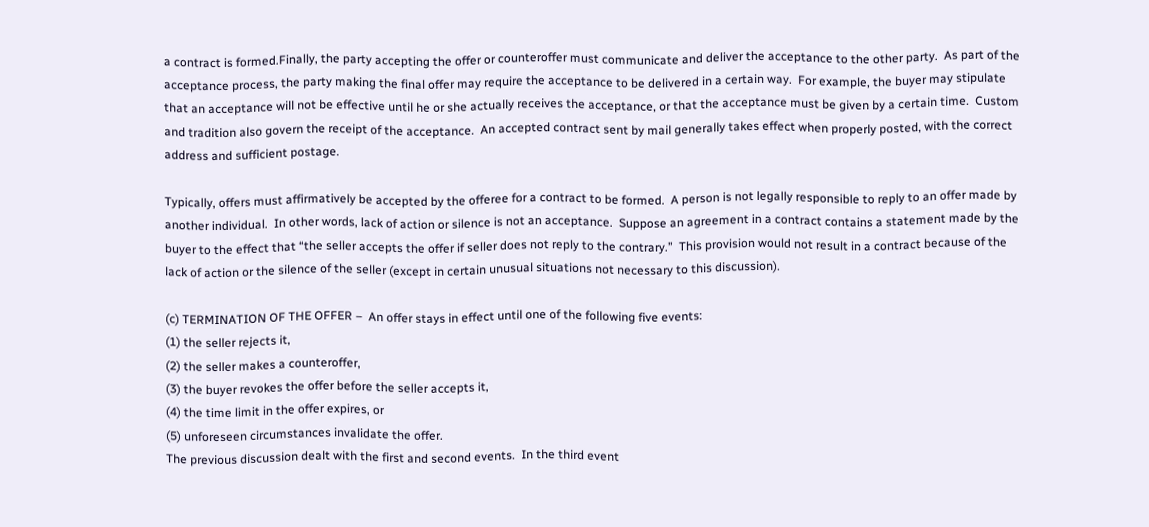a contract is formed.Finally, the party accepting the offer or counteroffer must communicate and deliver the acceptance to the other party.  As part of the acceptance process, the party making the final offer may require the acceptance to be delivered in a certain way.  For example, the buyer may stipulate that an acceptance will not be effective until he or she actually receives the acceptance, or that the acceptance must be given by a certain time.  Custom and tradition also govern the receipt of the acceptance.  An accepted contract sent by mail generally takes effect when properly posted, with the correct address and sufficient postage.

Typically, offers must affirmatively be accepted by the offeree for a contract to be formed.  A person is not legally responsible to reply to an offer made by another individual.  In other words, lack of action or silence is not an acceptance.  Suppose an agreement in a contract contains a statement made by the buyer to the effect that “the seller accepts the offer if seller does not reply to the contrary.”  This provision would not result in a contract because of the lack of action or the silence of the seller (except in certain unusual situations not necessary to this discussion).

(c) TERMINATION OF THE OFFER –  An offer stays in effect until one of the following five events:
(1) the seller rejects it,
(2) the seller makes a counteroffer,
(3) the buyer revokes the offer before the seller accepts it,
(4) the time limit in the offer expires, or
(5) unforeseen circumstances invalidate the offer.
The previous discussion dealt with the first and second events.  In the third event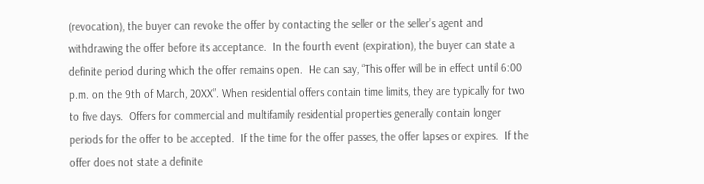(revocation), the buyer can revoke the offer by contacting the seller or the seller’s agent and withdrawing the offer before its acceptance.  In the fourth event (expiration), the buyer can state a definite period during which the offer remains open.  He can say, “This offer will be in effect until 6:00 p.m. on the 9th of March, 20XX”. When residential offers contain time limits, they are typically for two to five days.  Offers for commercial and multifamily residential properties generally contain longer periods for the offer to be accepted.  If the time for the offer passes, the offer lapses or expires.  If the offer does not state a definite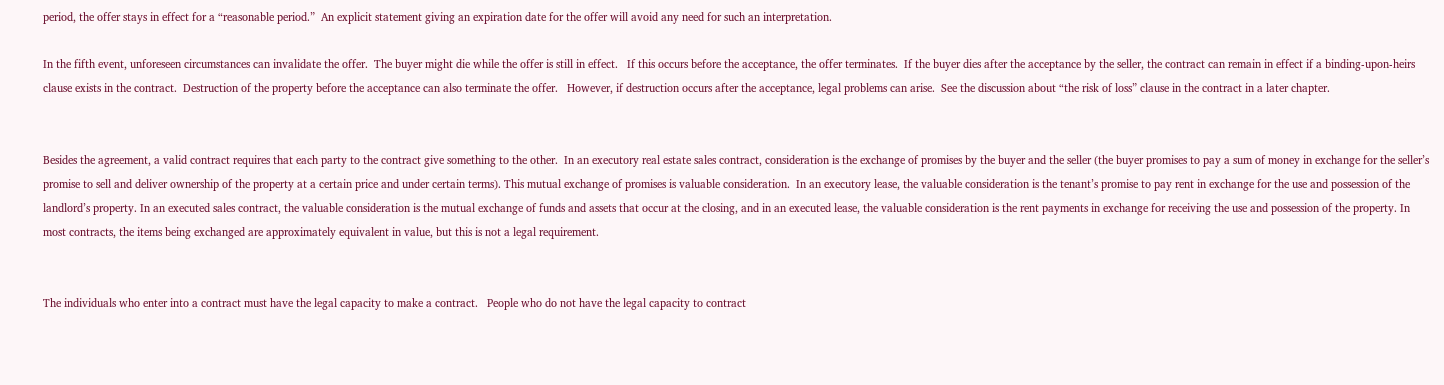period, the offer stays in effect for a “reasonable period.”  An explicit statement giving an expiration date for the offer will avoid any need for such an interpretation.

In the fifth event, unforeseen circumstances can invalidate the offer.  The buyer might die while the offer is still in effect.   If this occurs before the acceptance, the offer terminates.  If the buyer dies after the acceptance by the seller, the contract can remain in effect if a binding-upon-heirs clause exists in the contract.  Destruction of the property before the acceptance can also terminate the offer.   However, if destruction occurs after the acceptance, legal problems can arise.  See the discussion about “the risk of loss” clause in the contract in a later chapter.


Besides the agreement, a valid contract requires that each party to the contract give something to the other.  In an executory real estate sales contract, consideration is the exchange of promises by the buyer and the seller (the buyer promises to pay a sum of money in exchange for the seller’s promise to sell and deliver ownership of the property at a certain price and under certain terms). This mutual exchange of promises is valuable consideration.  In an executory lease, the valuable consideration is the tenant’s promise to pay rent in exchange for the use and possession of the landlord’s property. In an executed sales contract, the valuable consideration is the mutual exchange of funds and assets that occur at the closing, and in an executed lease, the valuable consideration is the rent payments in exchange for receiving the use and possession of the property. In most contracts, the items being exchanged are approximately equivalent in value, but this is not a legal requirement.


The individuals who enter into a contract must have the legal capacity to make a contract.   People who do not have the legal capacity to contract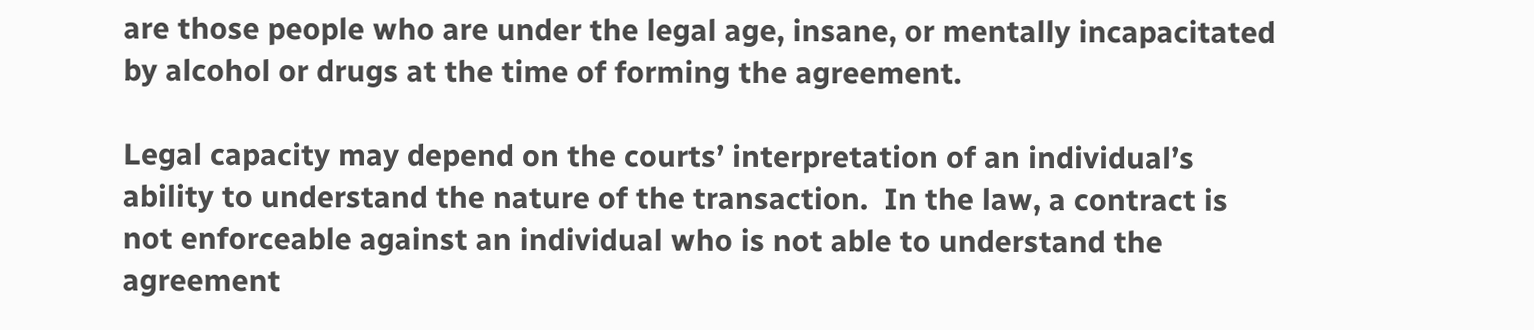are those people who are under the legal age, insane, or mentally incapacitated by alcohol or drugs at the time of forming the agreement.

Legal capacity may depend on the courts’ interpretation of an individual’s ability to understand the nature of the transaction.  In the law, a contract is not enforceable against an individual who is not able to understand the agreement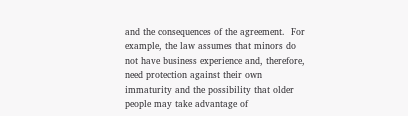and the consequences of the agreement.  For example, the law assumes that minors do not have business experience and, therefore, need protection against their own immaturity and the possibility that older people may take advantage of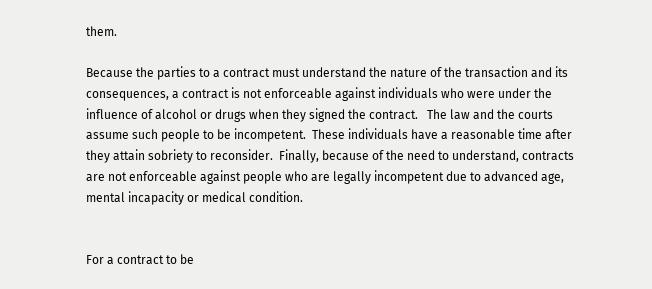them.

Because the parties to a contract must understand the nature of the transaction and its consequences, a contract is not enforceable against individuals who were under the influence of alcohol or drugs when they signed the contract.   The law and the courts assume such people to be incompetent.  These individuals have a reasonable time after they attain sobriety to reconsider.  Finally, because of the need to understand, contracts are not enforceable against people who are legally incompetent due to advanced age, mental incapacity or medical condition.


For a contract to be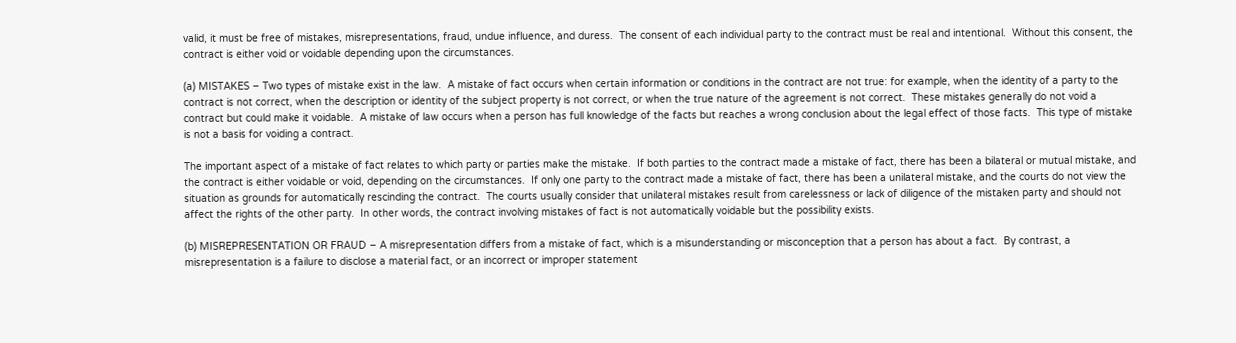valid, it must be free of mistakes, misrepresentations, fraud, undue influence, and duress.  The consent of each individual party to the contract must be real and intentional.  Without this consent, the contract is either void or voidable depending upon the circumstances.

(a) MISTAKES – Two types of mistake exist in the law.  A mistake of fact occurs when certain information or conditions in the contract are not true: for example, when the identity of a party to the contract is not correct, when the description or identity of the subject property is not correct, or when the true nature of the agreement is not correct.  These mistakes generally do not void a contract but could make it voidable.  A mistake of law occurs when a person has full knowledge of the facts but reaches a wrong conclusion about the legal effect of those facts.  This type of mistake is not a basis for voiding a contract.

The important aspect of a mistake of fact relates to which party or parties make the mistake.  If both parties to the contract made a mistake of fact, there has been a bilateral or mutual mistake, and the contract is either voidable or void, depending on the circumstances.  If only one party to the contract made a mistake of fact, there has been a unilateral mistake, and the courts do not view the situation as grounds for automatically rescinding the contract.  The courts usually consider that unilateral mistakes result from carelessness or lack of diligence of the mistaken party and should not affect the rights of the other party.  In other words, the contract involving mistakes of fact is not automatically voidable but the possibility exists.

(b) MISREPRESENTATION OR FRAUD – A misrepresentation differs from a mistake of fact, which is a misunderstanding or misconception that a person has about a fact.  By contrast, a misrepresentation is a failure to disclose a material fact, or an incorrect or improper statement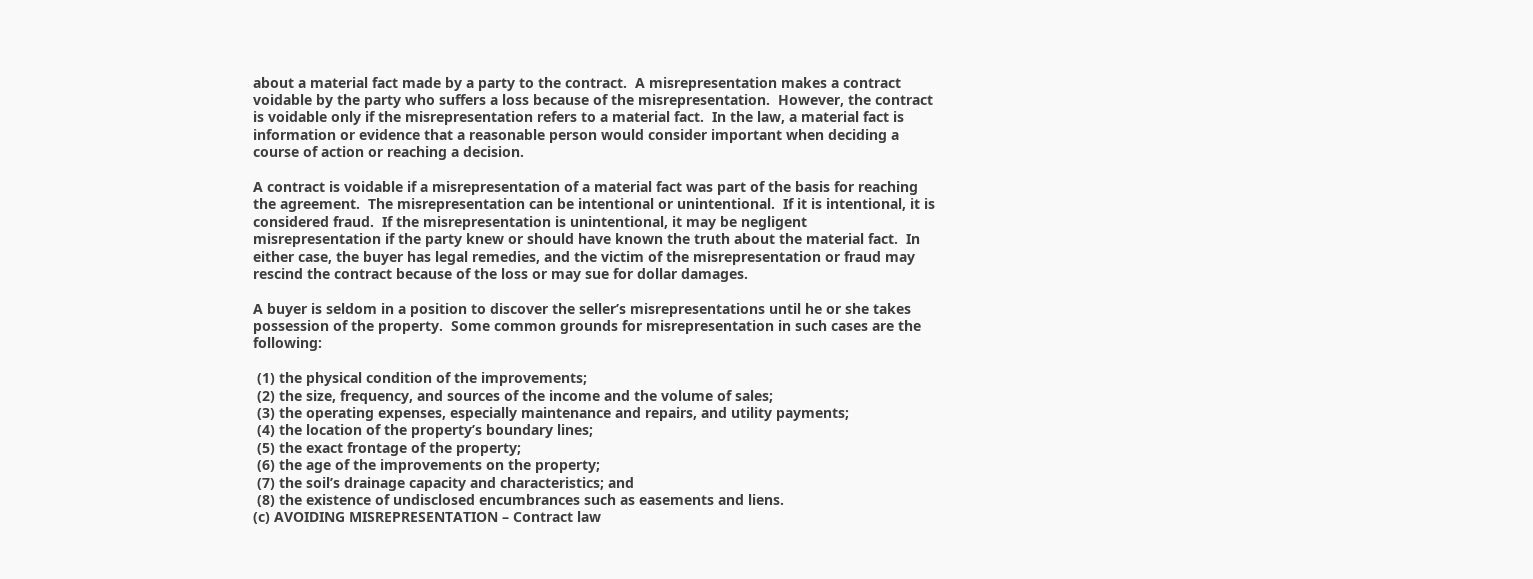about a material fact made by a party to the contract.  A misrepresentation makes a contract voidable by the party who suffers a loss because of the misrepresentation.  However, the contract is voidable only if the misrepresentation refers to a material fact.  In the law, a material fact is information or evidence that a reasonable person would consider important when deciding a course of action or reaching a decision.

A contract is voidable if a misrepresentation of a material fact was part of the basis for reaching the agreement.  The misrepresentation can be intentional or unintentional.  If it is intentional, it is considered fraud.  If the misrepresentation is unintentional, it may be negligent misrepresentation if the party knew or should have known the truth about the material fact.  In either case, the buyer has legal remedies, and the victim of the misrepresentation or fraud may rescind the contract because of the loss or may sue for dollar damages.

A buyer is seldom in a position to discover the seller’s misrepresentations until he or she takes possession of the property.  Some common grounds for misrepresentation in such cases are the following:

 (1) the physical condition of the improvements;
 (2) the size, frequency, and sources of the income and the volume of sales;
 (3) the operating expenses, especially maintenance and repairs, and utility payments;
 (4) the location of the property’s boundary lines;
 (5) the exact frontage of the property;
 (6) the age of the improvements on the property;
 (7) the soil’s drainage capacity and characteristics; and
 (8) the existence of undisclosed encumbrances such as easements and liens.
(c) AVOIDING MISREPRESENTATION – Contract law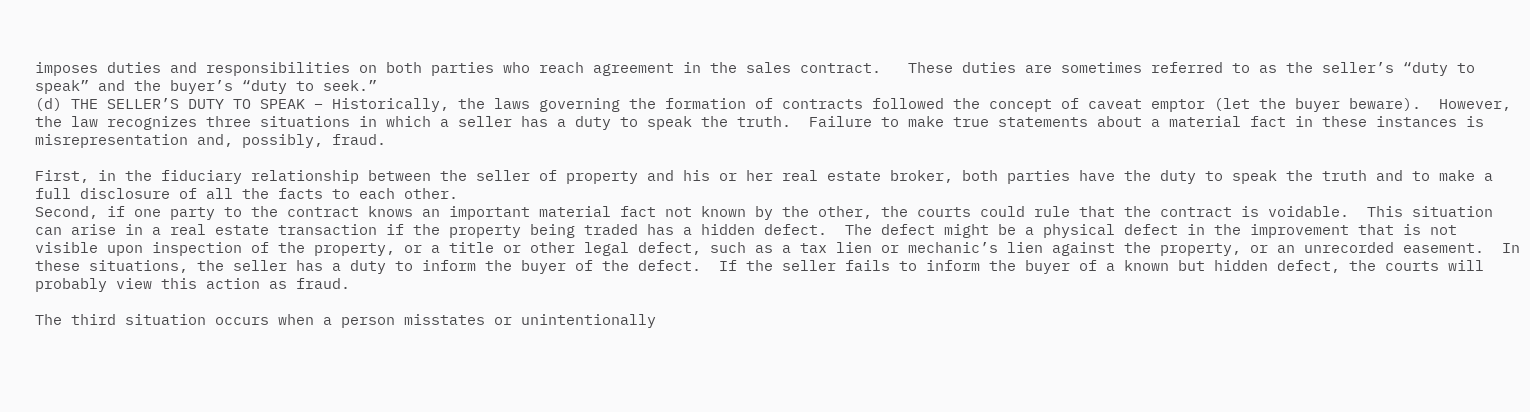imposes duties and responsibilities on both parties who reach agreement in the sales contract.   These duties are sometimes referred to as the seller’s “duty to speak” and the buyer’s “duty to seek.”
(d) THE SELLER’S DUTY TO SPEAK – Historically, the laws governing the formation of contracts followed the concept of caveat emptor (let the buyer beware).  However, the law recognizes three situations in which a seller has a duty to speak the truth.  Failure to make true statements about a material fact in these instances is misrepresentation and, possibly, fraud.

First, in the fiduciary relationship between the seller of property and his or her real estate broker, both parties have the duty to speak the truth and to make a full disclosure of all the facts to each other.
Second, if one party to the contract knows an important material fact not known by the other, the courts could rule that the contract is voidable.  This situation can arise in a real estate transaction if the property being traded has a hidden defect.  The defect might be a physical defect in the improvement that is not visible upon inspection of the property, or a title or other legal defect, such as a tax lien or mechanic’s lien against the property, or an unrecorded easement.  In these situations, the seller has a duty to inform the buyer of the defect.  If the seller fails to inform the buyer of a known but hidden defect, the courts will probably view this action as fraud.

The third situation occurs when a person misstates or unintentionally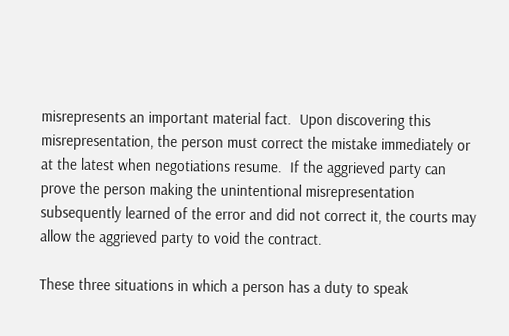misrepresents an important material fact.  Upon discovering this misrepresentation, the person must correct the mistake immediately or at the latest when negotiations resume.  If the aggrieved party can prove the person making the unintentional misrepresentation subsequently learned of the error and did not correct it, the courts may allow the aggrieved party to void the contract.

These three situations in which a person has a duty to speak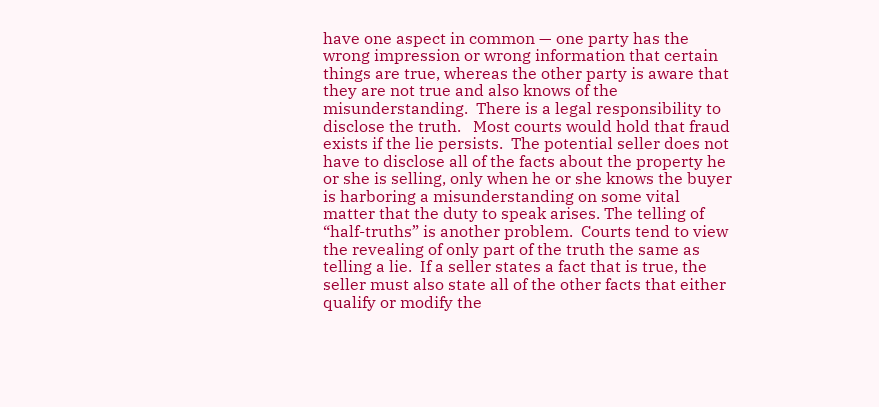have one aspect in common — one party has the wrong impression or wrong information that certain things are true, whereas the other party is aware that they are not true and also knows of the misunderstanding.  There is a legal responsibility to disclose the truth.   Most courts would hold that fraud exists if the lie persists.  The potential seller does not have to disclose all of the facts about the property he or she is selling, only when he or she knows the buyer is harboring a misunderstanding on some vital matter that the duty to speak arises. The telling of “half-truths” is another problem.  Courts tend to view the revealing of only part of the truth the same as telling a lie.  If a seller states a fact that is true, the seller must also state all of the other facts that either qualify or modify the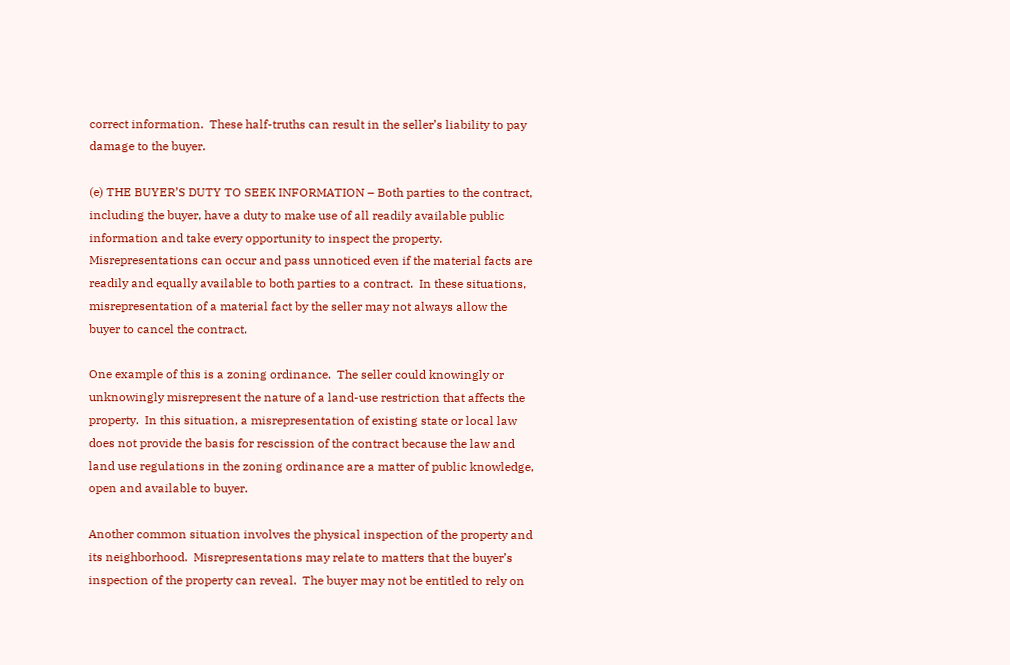correct information.  These half-truths can result in the seller’s liability to pay damage to the buyer.

(e) THE BUYER’S DUTY TO SEEK INFORMATION – Both parties to the contract, including the buyer, have a duty to make use of all readily available public information and take every opportunity to inspect the property.  Misrepresentations can occur and pass unnoticed even if the material facts are readily and equally available to both parties to a contract.  In these situations, misrepresentation of a material fact by the seller may not always allow the buyer to cancel the contract.

One example of this is a zoning ordinance.  The seller could knowingly or unknowingly misrepresent the nature of a land-use restriction that affects the property.  In this situation, a misrepresentation of existing state or local law does not provide the basis for rescission of the contract because the law and land use regulations in the zoning ordinance are a matter of public knowledge, open and available to buyer.

Another common situation involves the physical inspection of the property and its neighborhood.  Misrepresentations may relate to matters that the buyer’s inspection of the property can reveal.  The buyer may not be entitled to rely on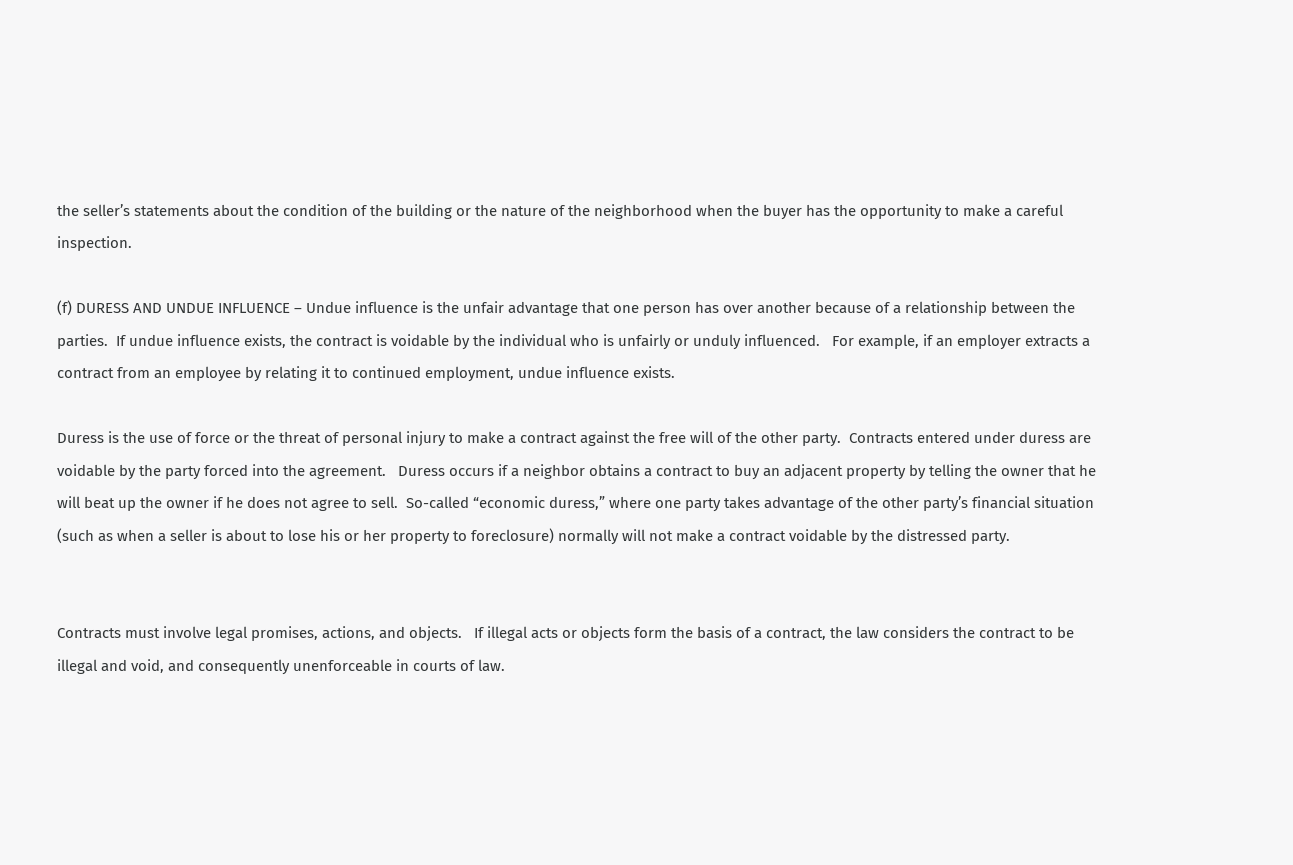the seller’s statements about the condition of the building or the nature of the neighborhood when the buyer has the opportunity to make a careful inspection.

(f) DURESS AND UNDUE INFLUENCE – Undue influence is the unfair advantage that one person has over another because of a relationship between the parties.  If undue influence exists, the contract is voidable by the individual who is unfairly or unduly influenced.   For example, if an employer extracts a contract from an employee by relating it to continued employment, undue influence exists.

Duress is the use of force or the threat of personal injury to make a contract against the free will of the other party.  Contracts entered under duress are voidable by the party forced into the agreement.   Duress occurs if a neighbor obtains a contract to buy an adjacent property by telling the owner that he will beat up the owner if he does not agree to sell.  So-called “economic duress,” where one party takes advantage of the other party’s financial situation (such as when a seller is about to lose his or her property to foreclosure) normally will not make a contract voidable by the distressed party.


Contracts must involve legal promises, actions, and objects.   If illegal acts or objects form the basis of a contract, the law considers the contract to be illegal and void, and consequently unenforceable in courts of law.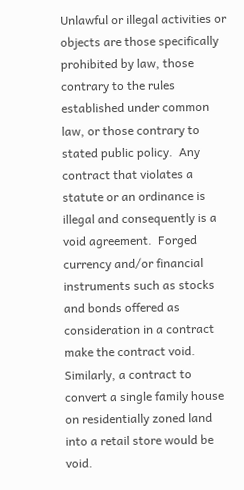Unlawful or illegal activities or objects are those specifically prohibited by law, those contrary to the rules established under common law, or those contrary to stated public policy.  Any contract that violates a statute or an ordinance is illegal and consequently is a void agreement.  Forged currency and/or financial instruments such as stocks and bonds offered as consideration in a contract make the contract void.  Similarly, a contract to convert a single family house on residentially zoned land into a retail store would be void.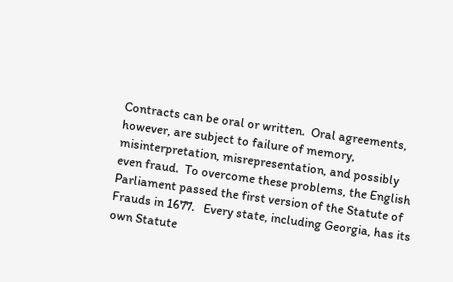Contracts can be oral or written.  Oral agreements, however, are subject to failure of memory, misinterpretation, misrepresentation, and possibly even fraud.  To overcome these problems, the English Parliament passed the first version of the Statute of Frauds in 1677.   Every state, including Georgia, has its own Statute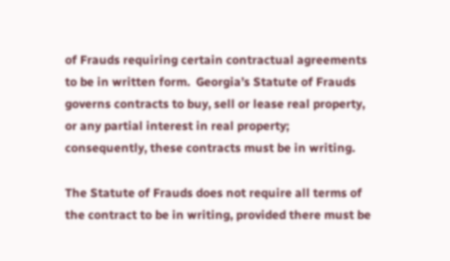of Frauds requiring certain contractual agreements to be in written form.  Georgia’s Statute of Frauds governs contracts to buy, sell or lease real property, or any partial interest in real property; consequently, these contracts must be in writing.

The Statute of Frauds does not require all terms of the contract to be in writing, provided there must be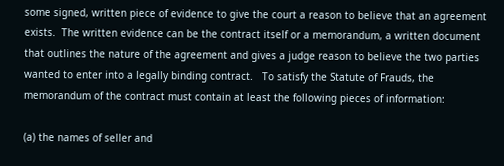some signed, written piece of evidence to give the court a reason to believe that an agreement exists.  The written evidence can be the contract itself or a memorandum, a written document that outlines the nature of the agreement and gives a judge reason to believe the two parties wanted to enter into a legally binding contract.   To satisfy the Statute of Frauds, the memorandum of the contract must contain at least the following pieces of information:

(a) the names of seller and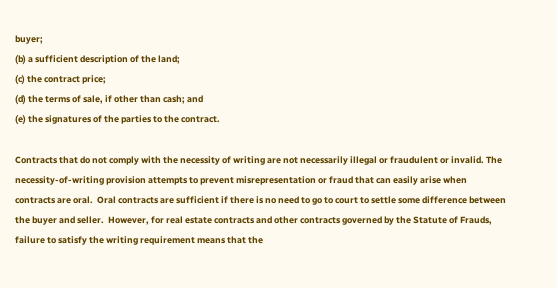buyer;
(b) a sufficient description of the land;
(c) the contract price;
(d) the terms of sale, if other than cash; and
(e) the signatures of the parties to the contract.

Contracts that do not comply with the necessity of writing are not necessarily illegal or fraudulent or invalid. The necessity-of-writing provision attempts to prevent misrepresentation or fraud that can easily arise when contracts are oral.  Oral contracts are sufficient if there is no need to go to court to settle some difference between the buyer and seller.  However, for real estate contracts and other contracts governed by the Statute of Frauds, failure to satisfy the writing requirement means that the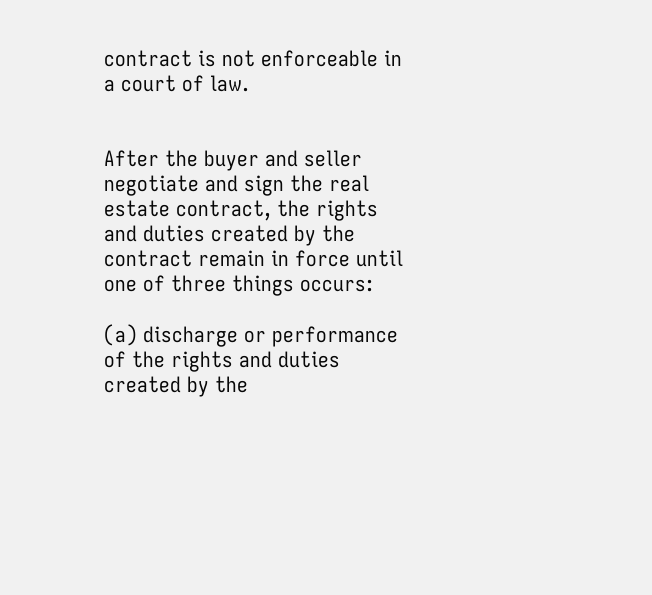contract is not enforceable in a court of law.


After the buyer and seller negotiate and sign the real estate contract, the rights and duties created by the contract remain in force until one of three things occurs:

(a) discharge or performance of the rights and duties created by the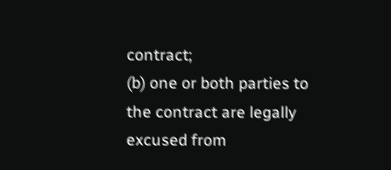contract;
(b) one or both parties to the contract are legally excused from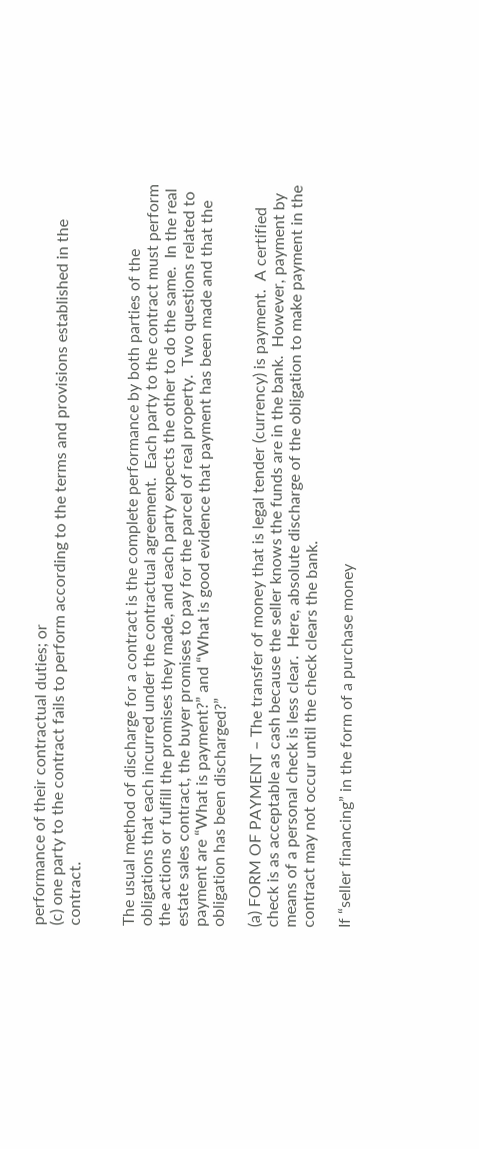performance of their contractual duties; or
(c) one party to the contract fails to perform according to the terms and provisions established in the contract.


The usual method of discharge for a contract is the complete performance by both parties of the obligations that each incurred under the contractual agreement.  Each party to the contract must perform the actions or fulfill the promises they made, and each party expects the other to do the same.  In the real estate sales contract, the buyer promises to pay for the parcel of real property.  Two questions related to payment are “What is payment?” and “What is good evidence that payment has been made and that the obligation has been discharged?”

(a) FORM OF PAYMENT – The transfer of money that is legal tender (currency) is payment.  A certified check is as acceptable as cash because the seller knows the funds are in the bank.  However, payment by means of a personal check is less clear.  Here, absolute discharge of the obligation to make payment in the contract may not occur until the check clears the bank.

If “seller financing” in the form of a purchase money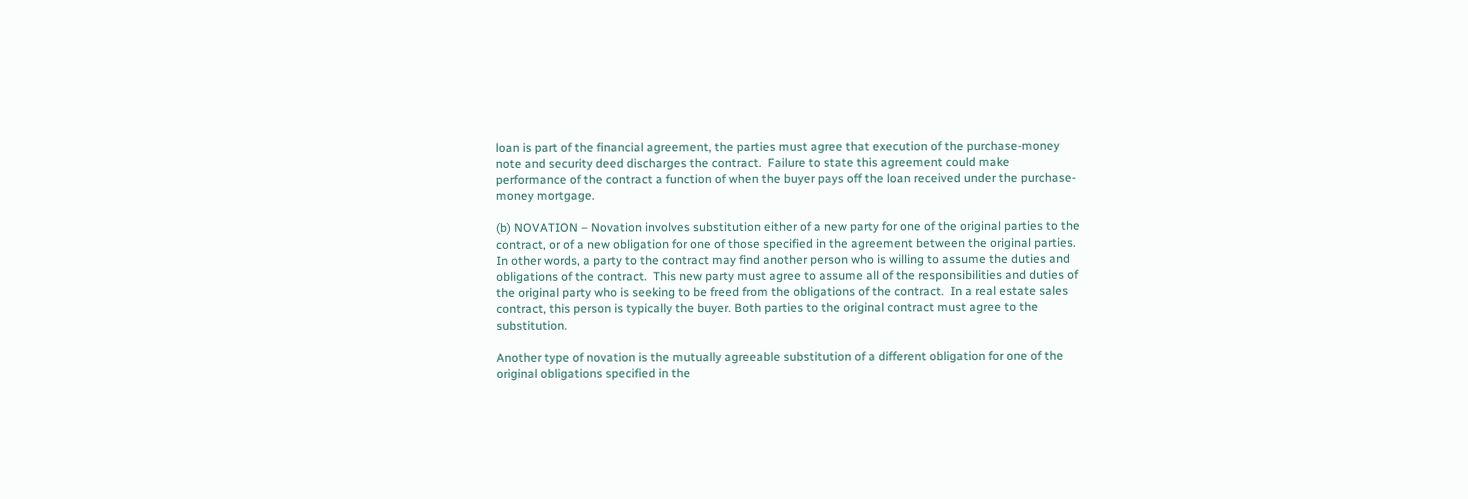loan is part of the financial agreement, the parties must agree that execution of the purchase-money note and security deed discharges the contract.  Failure to state this agreement could make performance of the contract a function of when the buyer pays off the loan received under the purchase-money mortgage.

(b) NOVATION – Novation involves substitution either of a new party for one of the original parties to the contract, or of a new obligation for one of those specified in the agreement between the original parties.  In other words, a party to the contract may find another person who is willing to assume the duties and obligations of the contract.  This new party must agree to assume all of the responsibilities and duties of the original party who is seeking to be freed from the obligations of the contract.  In a real estate sales contract, this person is typically the buyer. Both parties to the original contract must agree to the substitution.

Another type of novation is the mutually agreeable substitution of a different obligation for one of the original obligations specified in the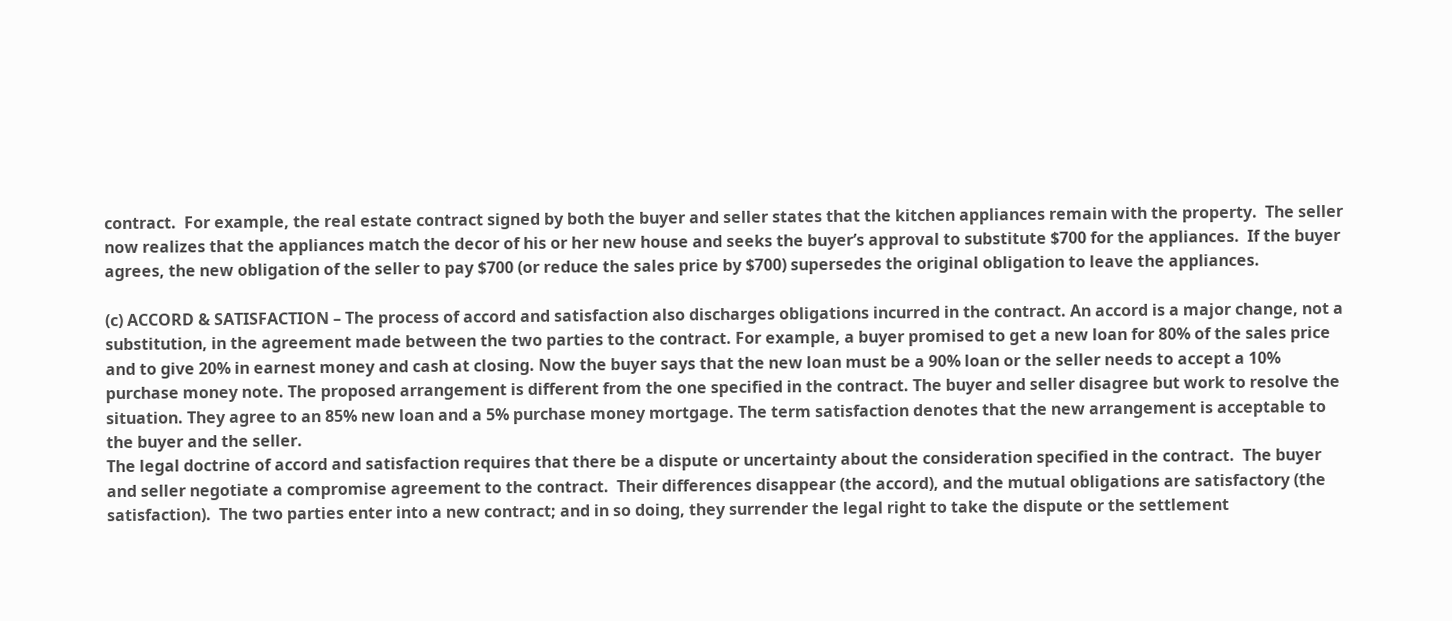contract.  For example, the real estate contract signed by both the buyer and seller states that the kitchen appliances remain with the property.  The seller now realizes that the appliances match the decor of his or her new house and seeks the buyer’s approval to substitute $700 for the appliances.  If the buyer agrees, the new obligation of the seller to pay $700 (or reduce the sales price by $700) supersedes the original obligation to leave the appliances.

(c) ACCORD & SATISFACTION – The process of accord and satisfaction also discharges obligations incurred in the contract. An accord is a major change, not a substitution, in the agreement made between the two parties to the contract. For example, a buyer promised to get a new loan for 80% of the sales price and to give 20% in earnest money and cash at closing. Now the buyer says that the new loan must be a 90% loan or the seller needs to accept a 10% purchase money note. The proposed arrangement is different from the one specified in the contract. The buyer and seller disagree but work to resolve the situation. They agree to an 85% new loan and a 5% purchase money mortgage. The term satisfaction denotes that the new arrangement is acceptable to the buyer and the seller.
The legal doctrine of accord and satisfaction requires that there be a dispute or uncertainty about the consideration specified in the contract.  The buyer and seller negotiate a compromise agreement to the contract.  Their differences disappear (the accord), and the mutual obligations are satisfactory (the satisfaction).  The two parties enter into a new contract; and in so doing, they surrender the legal right to take the dispute or the settlement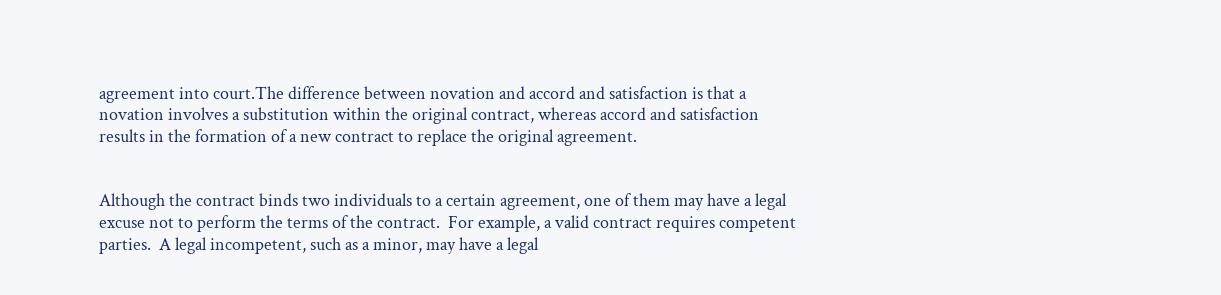agreement into court.The difference between novation and accord and satisfaction is that a novation involves a substitution within the original contract, whereas accord and satisfaction results in the formation of a new contract to replace the original agreement.


Although the contract binds two individuals to a certain agreement, one of them may have a legal excuse not to perform the terms of the contract.  For example, a valid contract requires competent parties.  A legal incompetent, such as a minor, may have a legal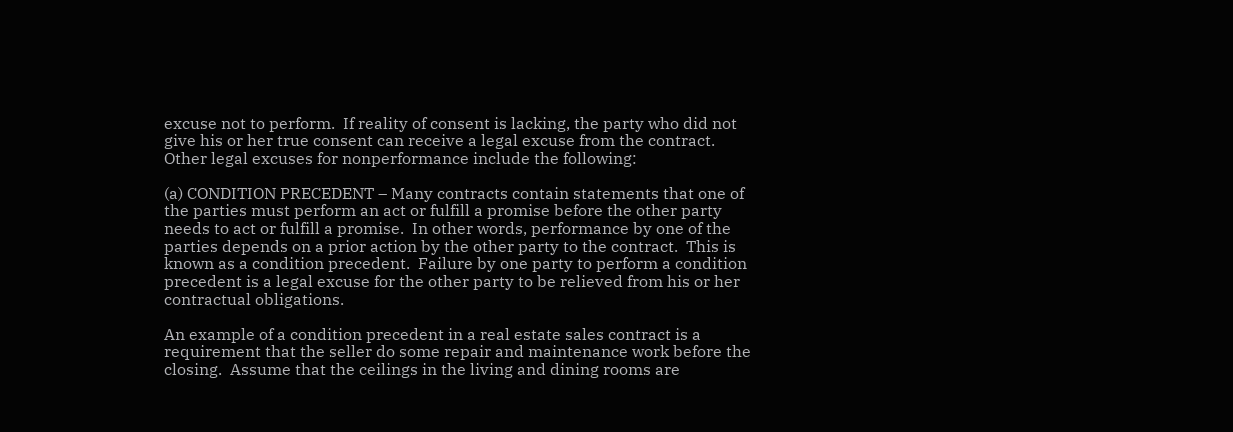excuse not to perform.  If reality of consent is lacking, the party who did not give his or her true consent can receive a legal excuse from the contract.  Other legal excuses for nonperformance include the following:

(a) CONDITION PRECEDENT – Many contracts contain statements that one of the parties must perform an act or fulfill a promise before the other party needs to act or fulfill a promise.  In other words, performance by one of the parties depends on a prior action by the other party to the contract.  This is known as a condition precedent.  Failure by one party to perform a condition precedent is a legal excuse for the other party to be relieved from his or her contractual obligations.

An example of a condition precedent in a real estate sales contract is a requirement that the seller do some repair and maintenance work before the closing.  Assume that the ceilings in the living and dining rooms are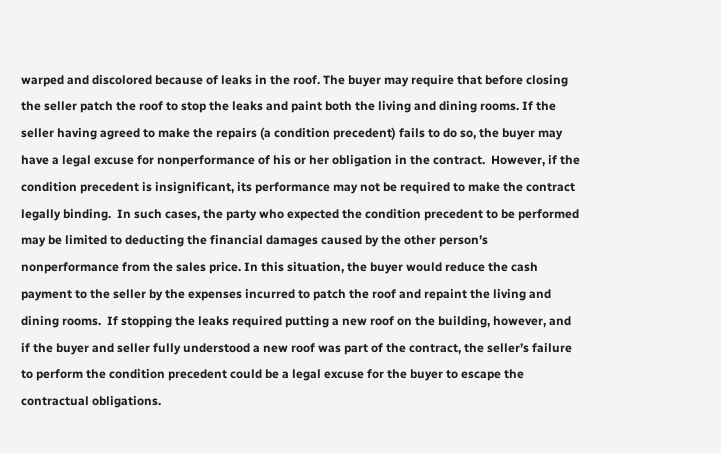warped and discolored because of leaks in the roof. The buyer may require that before closing the seller patch the roof to stop the leaks and paint both the living and dining rooms. If the seller having agreed to make the repairs (a condition precedent) fails to do so, the buyer may have a legal excuse for nonperformance of his or her obligation in the contract.  However, if the condition precedent is insignificant, its performance may not be required to make the contract legally binding.  In such cases, the party who expected the condition precedent to be performed may be limited to deducting the financial damages caused by the other person’s nonperformance from the sales price. In this situation, the buyer would reduce the cash payment to the seller by the expenses incurred to patch the roof and repaint the living and dining rooms.  If stopping the leaks required putting a new roof on the building, however, and if the buyer and seller fully understood a new roof was part of the contract, the seller’s failure to perform the condition precedent could be a legal excuse for the buyer to escape the contractual obligations.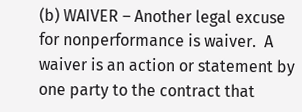(b) WAIVER – Another legal excuse for nonperformance is waiver.  A waiver is an action or statement by one party to the contract that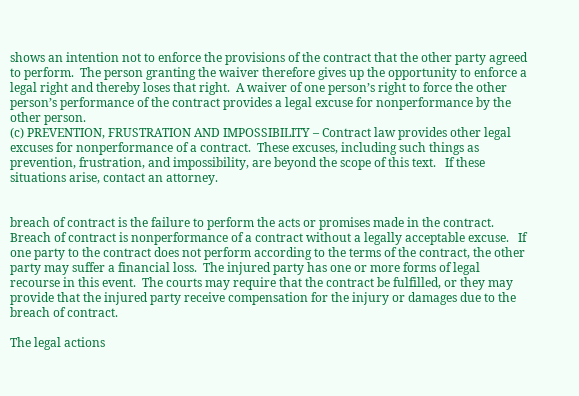shows an intention not to enforce the provisions of the contract that the other party agreed to perform.  The person granting the waiver therefore gives up the opportunity to enforce a legal right and thereby loses that right.  A waiver of one person’s right to force the other person’s performance of the contract provides a legal excuse for nonperformance by the other person.
(c) PREVENTION, FRUSTRATION AND IMPOSSIBILITY – Contract law provides other legal excuses for nonperformance of a contract.  These excuses, including such things as prevention, frustration, and impossibility, are beyond the scope of this text.   If these situations arise, contact an attorney.


breach of contract is the failure to perform the acts or promises made in the contract.   Breach of contract is nonperformance of a contract without a legally acceptable excuse.   If one party to the contract does not perform according to the terms of the contract, the other party may suffer a financial loss.  The injured party has one or more forms of legal recourse in this event.  The courts may require that the contract be fulfilled, or they may provide that the injured party receive compensation for the injury or damages due to the breach of contract.

The legal actions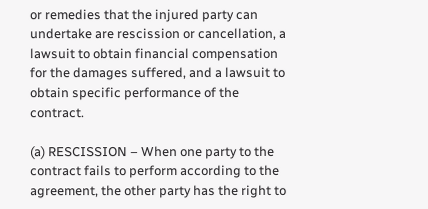or remedies that the injured party can undertake are rescission or cancellation, a lawsuit to obtain financial compensation for the damages suffered, and a lawsuit to obtain specific performance of the contract.

(a) RESCISSION – When one party to the contract fails to perform according to the agreement, the other party has the right to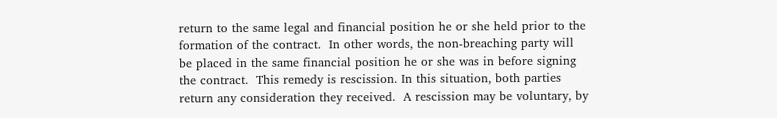return to the same legal and financial position he or she held prior to the formation of the contract.  In other words, the non-breaching party will be placed in the same financial position he or she was in before signing the contract.  This remedy is rescission. In this situation, both parties return any consideration they received.  A rescission may be voluntary, by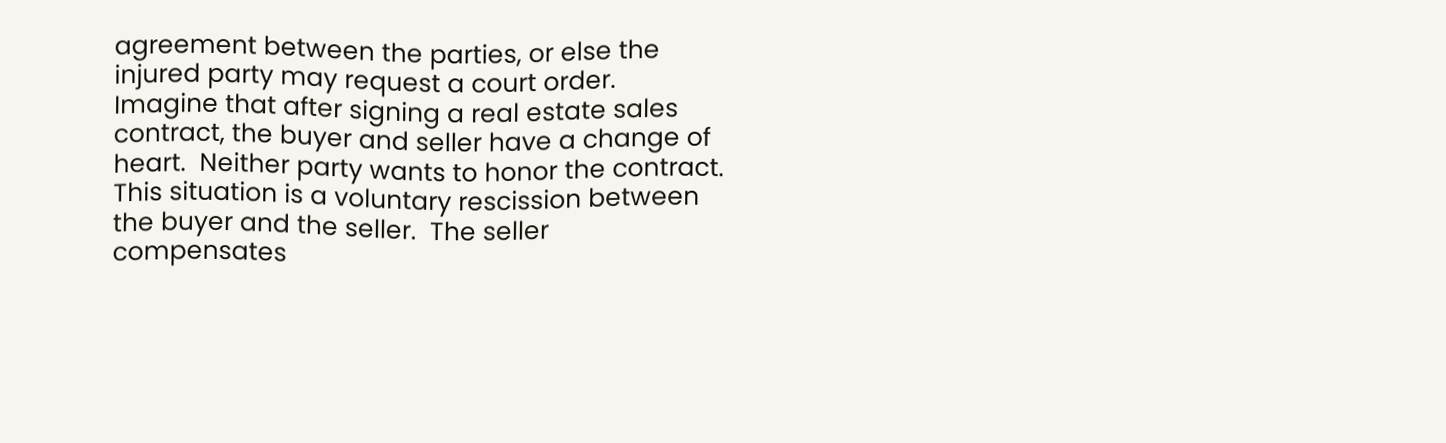agreement between the parties, or else the injured party may request a court order.
Imagine that after signing a real estate sales contract, the buyer and seller have a change of heart.  Neither party wants to honor the contract. This situation is a voluntary rescission between the buyer and the seller.  The seller compensates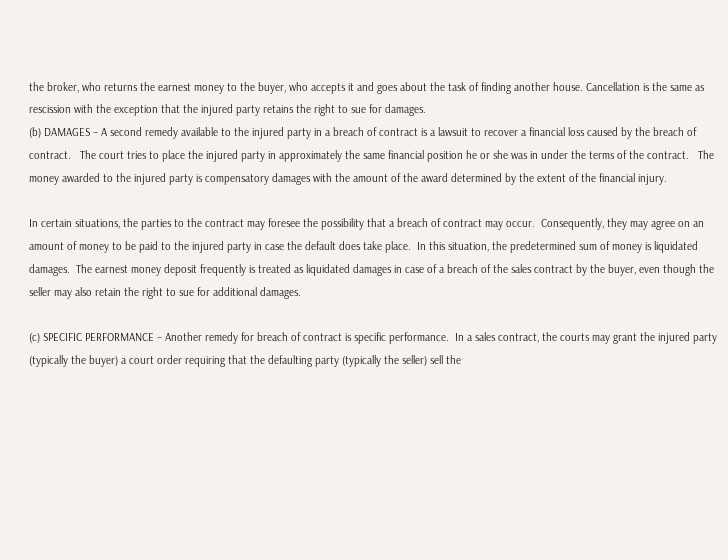the broker, who returns the earnest money to the buyer, who accepts it and goes about the task of finding another house. Cancellation is the same as rescission with the exception that the injured party retains the right to sue for damages.
(b) DAMAGES – A second remedy available to the injured party in a breach of contract is a lawsuit to recover a financial loss caused by the breach of contract.   The court tries to place the injured party in approximately the same financial position he or she was in under the terms of the contract.   The money awarded to the injured party is compensatory damages with the amount of the award determined by the extent of the financial injury.

In certain situations, the parties to the contract may foresee the possibility that a breach of contract may occur.  Consequently, they may agree on an amount of money to be paid to the injured party in case the default does take place.  In this situation, the predetermined sum of money is liquidated damages.  The earnest money deposit frequently is treated as liquidated damages in case of a breach of the sales contract by the buyer, even though the seller may also retain the right to sue for additional damages.

(c) SPECIFIC PERFORMANCE – Another remedy for breach of contract is specific performance.  In a sales contract, the courts may grant the injured party (typically the buyer) a court order requiring that the defaulting party (typically the seller) sell the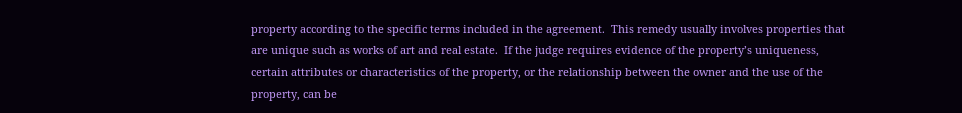property according to the specific terms included in the agreement.  This remedy usually involves properties that are unique such as works of art and real estate.  If the judge requires evidence of the property’s uniqueness, certain attributes or characteristics of the property, or the relationship between the owner and the use of the property, can be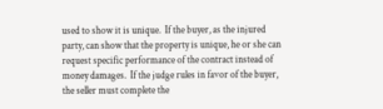used to show it is unique.  If the buyer, as the injured party, can show that the property is unique, he or she can request specific performance of the contract instead of money damages.  If the judge rules in favor of the buyer, the seller must complete the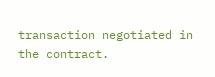transaction negotiated in the contract.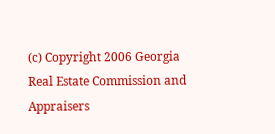(c) Copyright 2006 Georgia Real Estate Commission and Appraisers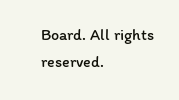Board. All rights reserved.